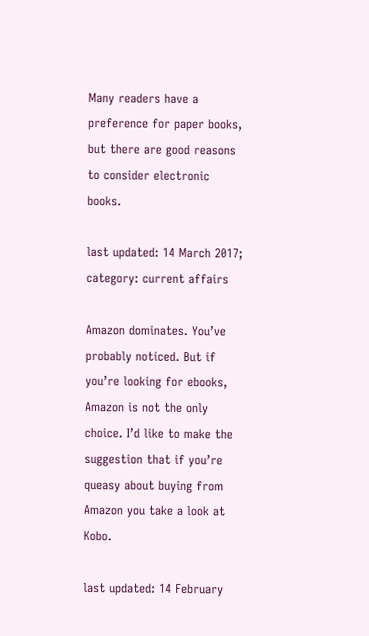Many readers have a preference for paper books, but there are good reasons to consider electronic books.

last updated: 14 March 2017; category: current affairs

Amazon dominates. You’ve probably noticed. But if you’re looking for ebooks, Amazon is not the only choice. I’d like to make the suggestion that if you’re queasy about buying from Amazon you take a look at Kobo.

last updated: 14 February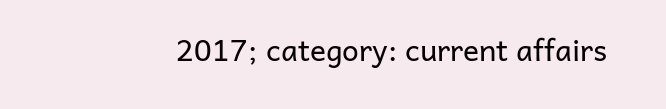2017; category: current affairs